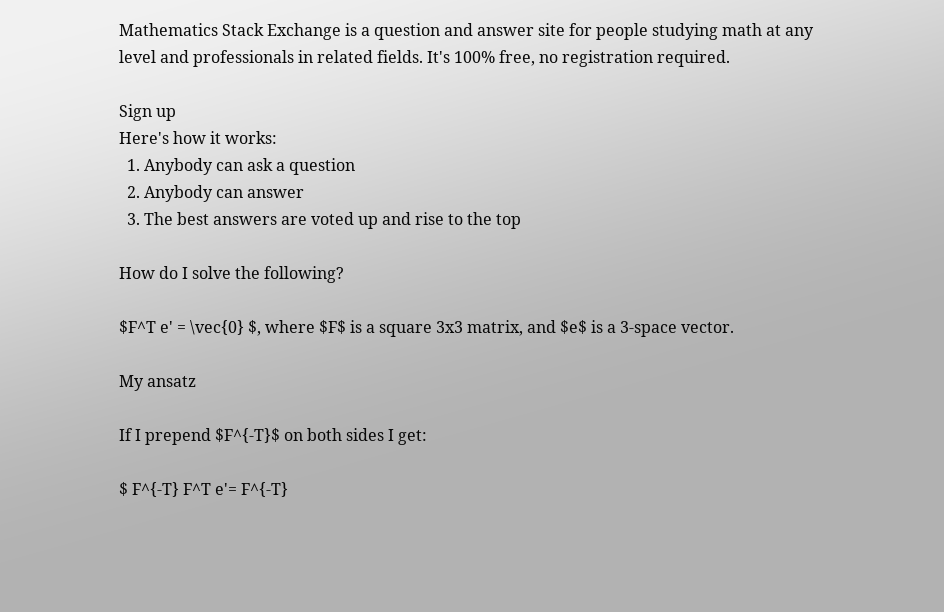Mathematics Stack Exchange is a question and answer site for people studying math at any level and professionals in related fields. It's 100% free, no registration required.

Sign up
Here's how it works:
  1. Anybody can ask a question
  2. Anybody can answer
  3. The best answers are voted up and rise to the top

How do I solve the following?

$F^T e' = \vec{0} $, where $F$ is a square 3x3 matrix, and $e$ is a 3-space vector.

My ansatz

If I prepend $F^{-T}$ on both sides I get:

$ F^{-T} F^T e'= F^{-T}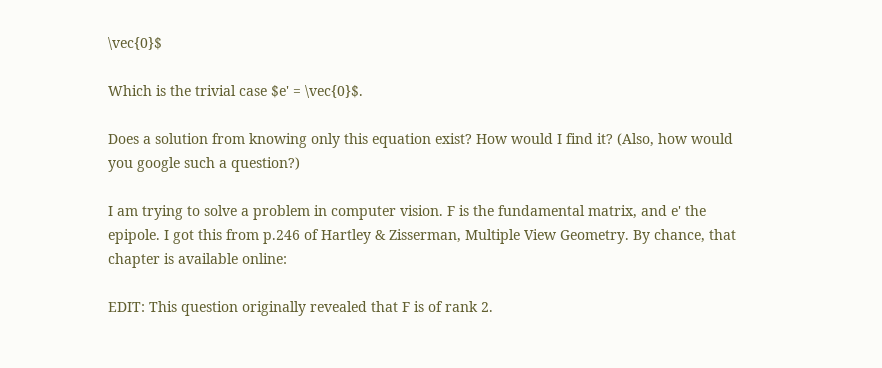\vec{0}$

Which is the trivial case $e' = \vec{0}$.

Does a solution from knowing only this equation exist? How would I find it? (Also, how would you google such a question?)

I am trying to solve a problem in computer vision. F is the fundamental matrix, and e' the epipole. I got this from p.246 of Hartley & Zisserman, Multiple View Geometry. By chance, that chapter is available online:

EDIT: This question originally revealed that F is of rank 2.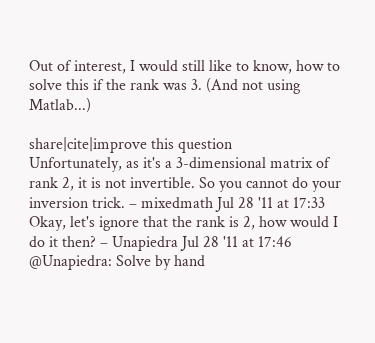Out of interest, I would still like to know, how to solve this if the rank was 3. (And not using Matlab...)

share|cite|improve this question
Unfortunately, as it's a 3-dimensional matrix of rank 2, it is not invertible. So you cannot do your inversion trick. – mixedmath Jul 28 '11 at 17:33
Okay, let's ignore that the rank is 2, how would I do it then? – Unapiedra Jul 28 '11 at 17:46
@Unapiedra: Solve by hand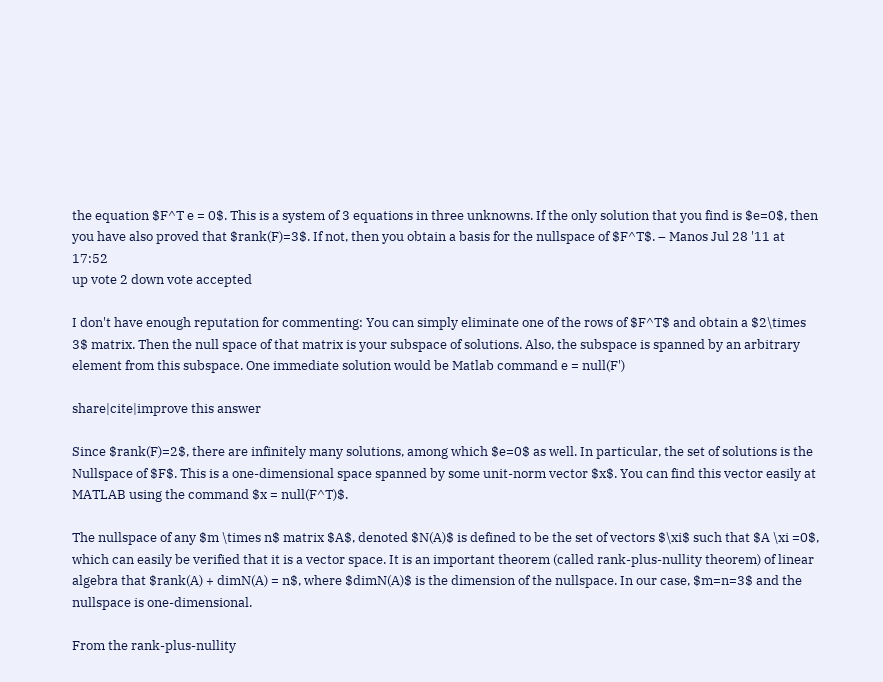the equation $F^T e = 0$. This is a system of 3 equations in three unknowns. If the only solution that you find is $e=0$, then you have also proved that $rank(F)=3$. If not, then you obtain a basis for the nullspace of $F^T$. – Manos Jul 28 '11 at 17:52
up vote 2 down vote accepted

I don't have enough reputation for commenting: You can simply eliminate one of the rows of $F^T$ and obtain a $2\times 3$ matrix. Then the null space of that matrix is your subspace of solutions. Also, the subspace is spanned by an arbitrary element from this subspace. One immediate solution would be Matlab command e = null(F')

share|cite|improve this answer

Since $rank(F)=2$, there are infinitely many solutions, among which $e=0$ as well. In particular, the set of solutions is the Nullspace of $F$. This is a one-dimensional space spanned by some unit-norm vector $x$. You can find this vector easily at MATLAB using the command $x = null(F^T)$.

The nullspace of any $m \times n$ matrix $A$, denoted $N(A)$ is defined to be the set of vectors $\xi$ such that $A \xi =0$, which can easily be verified that it is a vector space. It is an important theorem (called rank-plus-nullity theorem) of linear algebra that $rank(A) + dimN(A) = n$, where $dimN(A)$ is the dimension of the nullspace. In our case, $m=n=3$ and the nullspace is one-dimensional.

From the rank-plus-nullity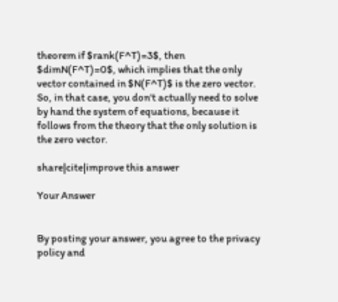theorem if $rank(F^T)=3$, then $dimN(F^T)=0$, which implies that the only vector contained in $N(F^T)$ is the zero vector. So, in that case, you don't actually need to solve by hand the system of equations, because it follows from the theory that the only solution is the zero vector.

share|cite|improve this answer

Your Answer


By posting your answer, you agree to the privacy policy and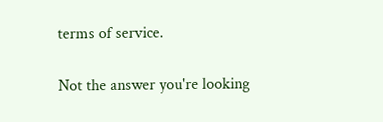terms of service.

Not the answer you're looking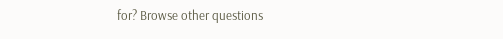for? Browse other questions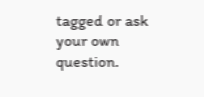tagged or ask your own question.